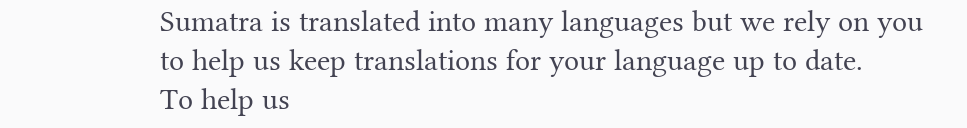Sumatra is translated into many languages but we rely on you to help us keep translations for your language up to date.
To help us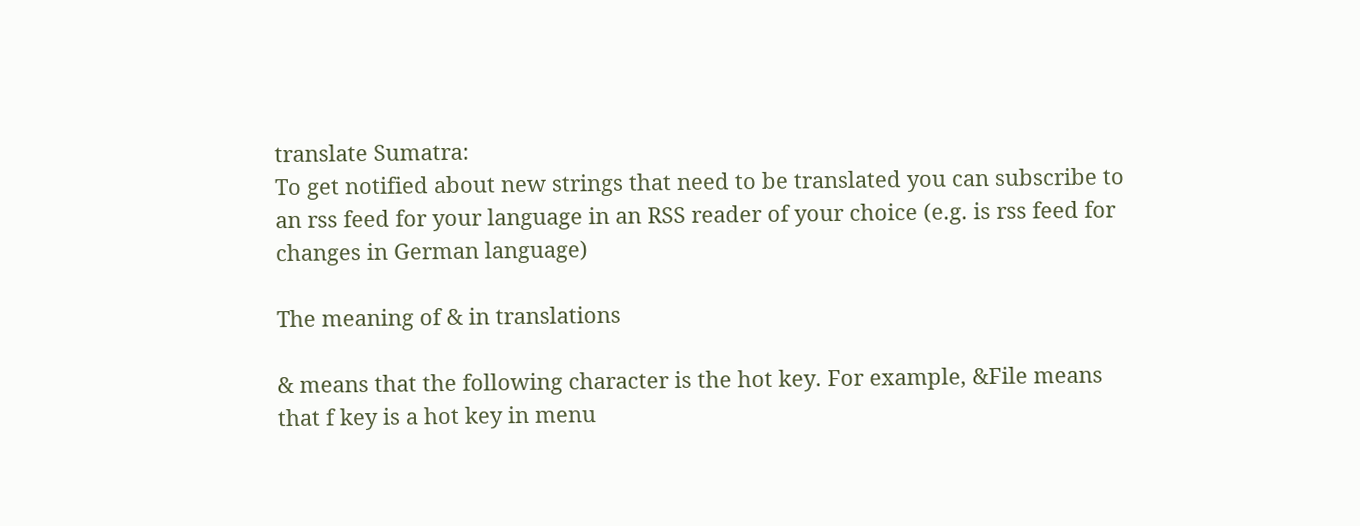translate Sumatra:
To get notified about new strings that need to be translated you can subscribe to an rss feed for your language in an RSS reader of your choice (e.g. is rss feed for changes in German language)

The meaning of & in translations

& means that the following character is the hot key. For example, &File means that f key is a hot key in menu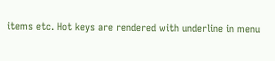items etc. Hot keys are rendered with underline in menu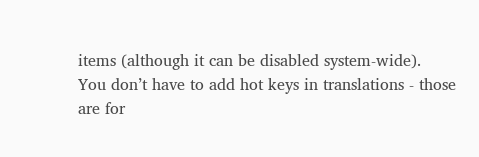items (although it can be disabled system-wide).
You don’t have to add hot keys in translations - those are for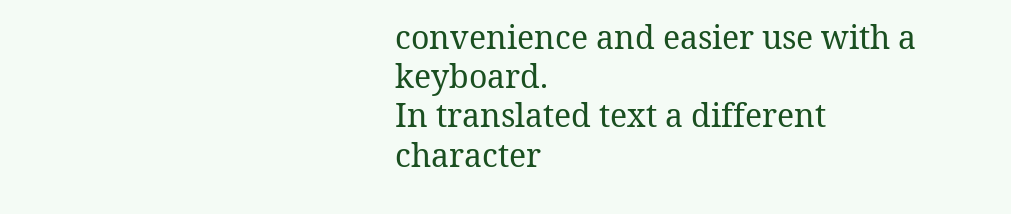convenience and easier use with a keyboard.
In translated text a different character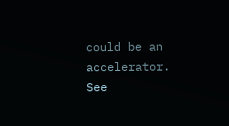could be an accelerator.
See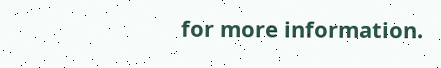for more information.